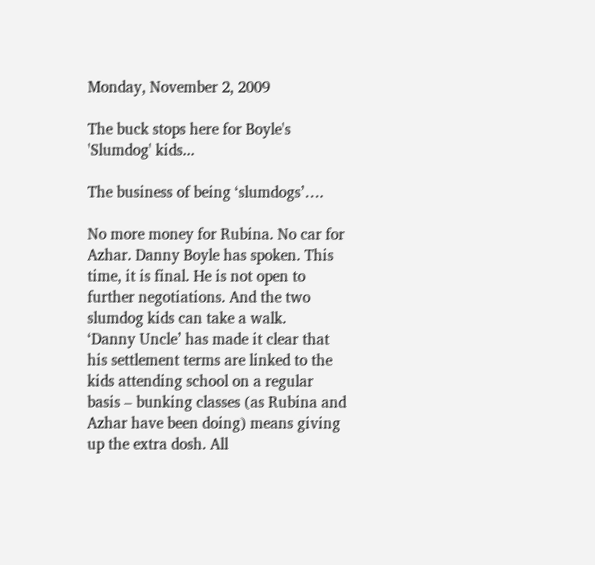Monday, November 2, 2009

The buck stops here for Boyle's 'Slumdog' kids...

The business of being ‘slumdogs’….

No more money for Rubina. No car for Azhar. Danny Boyle has spoken. This time, it is final. He is not open to further negotiations. And the two slumdog kids can take a walk.
‘Danny Uncle’ has made it clear that his settlement terms are linked to the kids attending school on a regular basis – bunking classes (as Rubina and Azhar have been doing) means giving up the extra dosh. All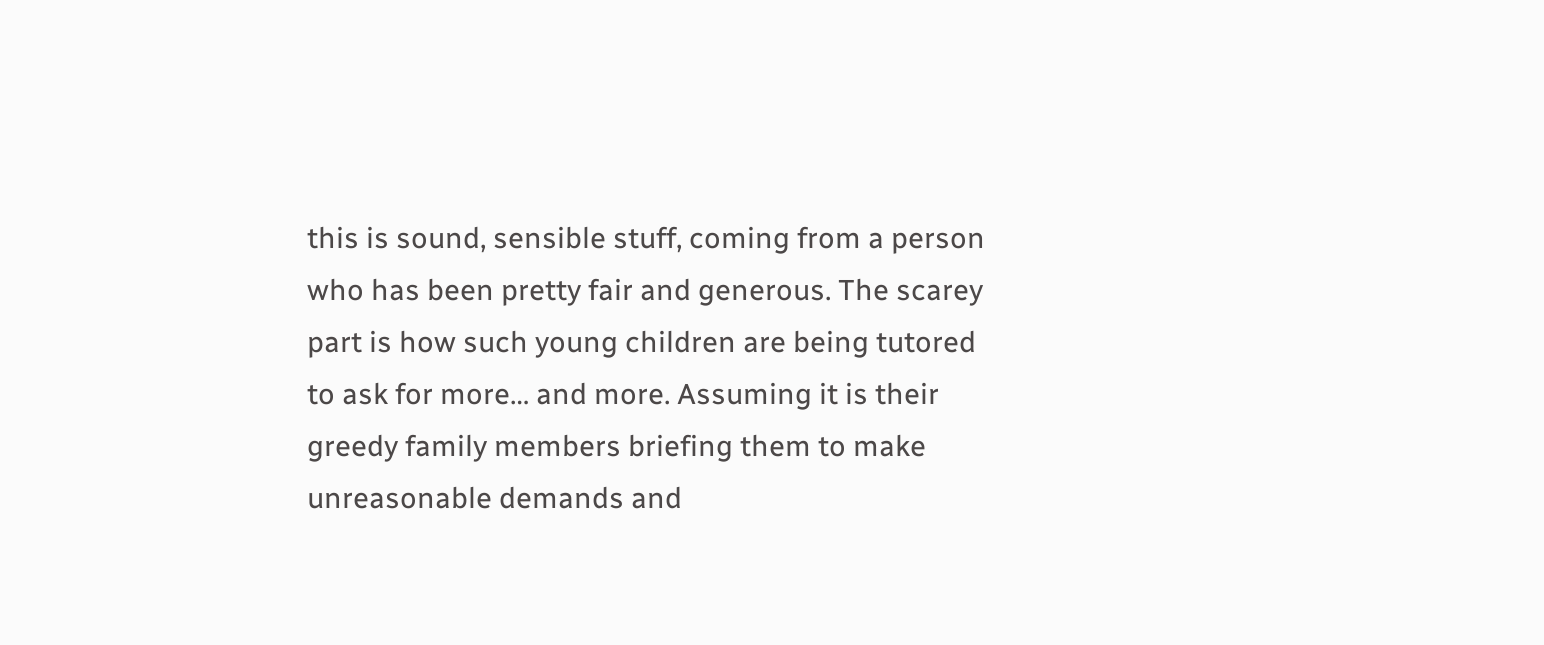this is sound, sensible stuff, coming from a person who has been pretty fair and generous. The scarey part is how such young children are being tutored to ask for more… and more. Assuming it is their greedy family members briefing them to make unreasonable demands and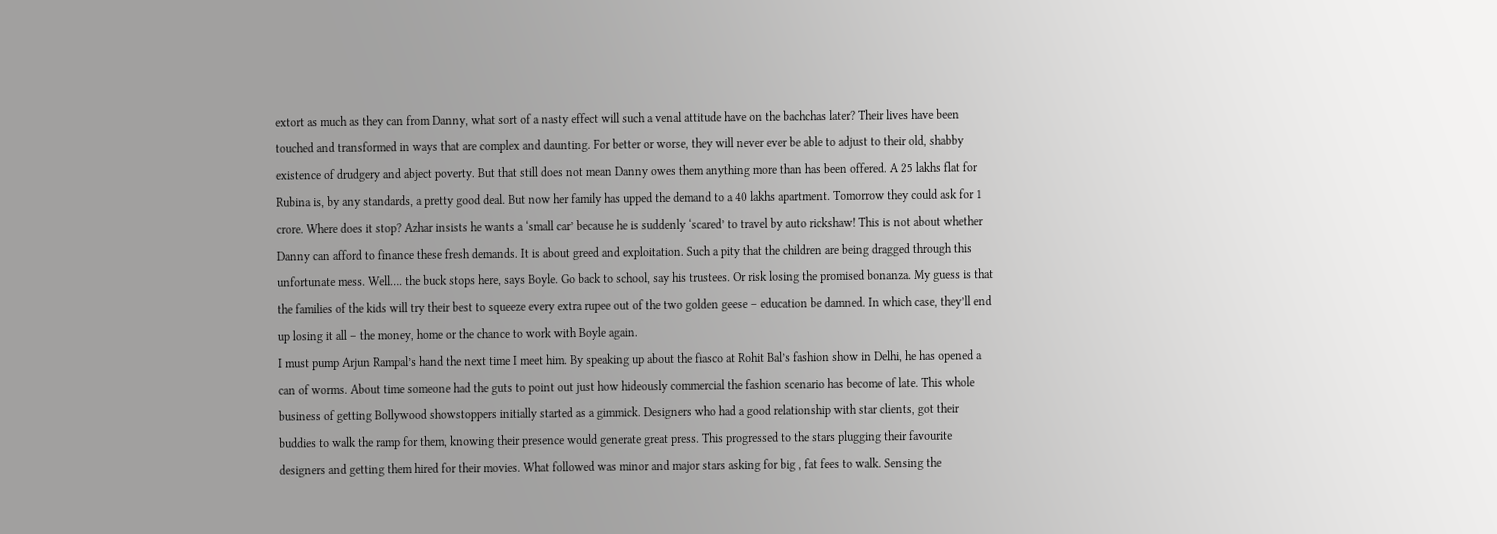extort as much as they can from Danny, what sort of a nasty effect will such a venal attitude have on the bachchas later? Their lives have been touched and transformed in ways that are complex and daunting. For better or worse, they will never ever be able to adjust to their old, shabby existence of drudgery and abject poverty. But that still does not mean Danny owes them anything more than has been offered. A 25 lakhs flat for Rubina is, by any standards, a pretty good deal. But now her family has upped the demand to a 40 lakhs apartment. Tomorrow they could ask for 1 crore. Where does it stop? Azhar insists he wants a ‘small car’ because he is suddenly ‘scared’ to travel by auto rickshaw! This is not about whether Danny can afford to finance these fresh demands. It is about greed and exploitation. Such a pity that the children are being dragged through this unfortunate mess. Well…. the buck stops here, says Boyle. Go back to school, say his trustees. Or risk losing the promised bonanza. My guess is that the families of the kids will try their best to squeeze every extra rupee out of the two golden geese – education be damned. In which case, they’ll end up losing it all – the money, home or the chance to work with Boyle again.
I must pump Arjun Rampal’s hand the next time I meet him. By speaking up about the fiasco at Rohit Bal’s fashion show in Delhi, he has opened a can of worms. About time someone had the guts to point out just how hideously commercial the fashion scenario has become of late. This whole business of getting Bollywood showstoppers initially started as a gimmick. Designers who had a good relationship with star clients, got their buddies to walk the ramp for them, knowing their presence would generate great press. This progressed to the stars plugging their favourite designers and getting them hired for their movies. What followed was minor and major stars asking for big , fat fees to walk. Sensing the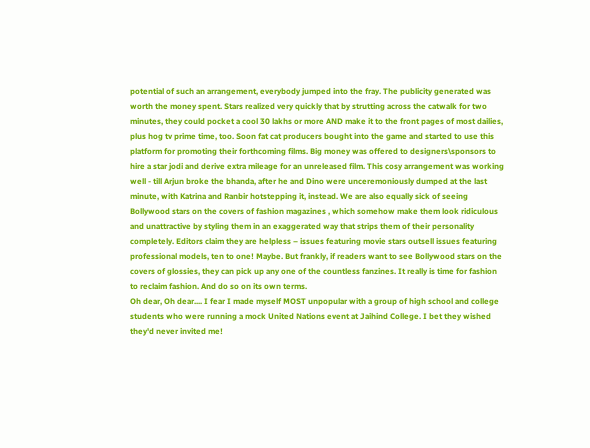potential of such an arrangement, everybody jumped into the fray. The publicity generated was worth the money spent. Stars realized very quickly that by strutting across the catwalk for two minutes, they could pocket a cool 30 lakhs or more AND make it to the front pages of most dailies, plus hog tv prime time, too. Soon fat cat producers bought into the game and started to use this platform for promoting their forthcoming films. Big money was offered to designers\sponsors to hire a star jodi and derive extra mileage for an unreleased film. This cosy arrangement was working well - till Arjun broke the bhanda, after he and Dino were unceremoniously dumped at the last minute, with Katrina and Ranbir hotstepping it, instead. We are also equally sick of seeing Bollywood stars on the covers of fashion magazines , which somehow make them look ridiculous and unattractive by styling them in an exaggerated way that strips them of their personality completely. Editors claim they are helpless – issues featuring movie stars outsell issues featuring professional models, ten to one! Maybe. But frankly, if readers want to see Bollywood stars on the covers of glossies, they can pick up any one of the countless fanzines. It really is time for fashion to reclaim fashion. And do so on its own terms.
Oh dear, Oh dear.... I fear I made myself MOST unpopular with a group of high school and college students who were running a mock United Nations event at Jaihind College. I bet they wished they'd never invited me!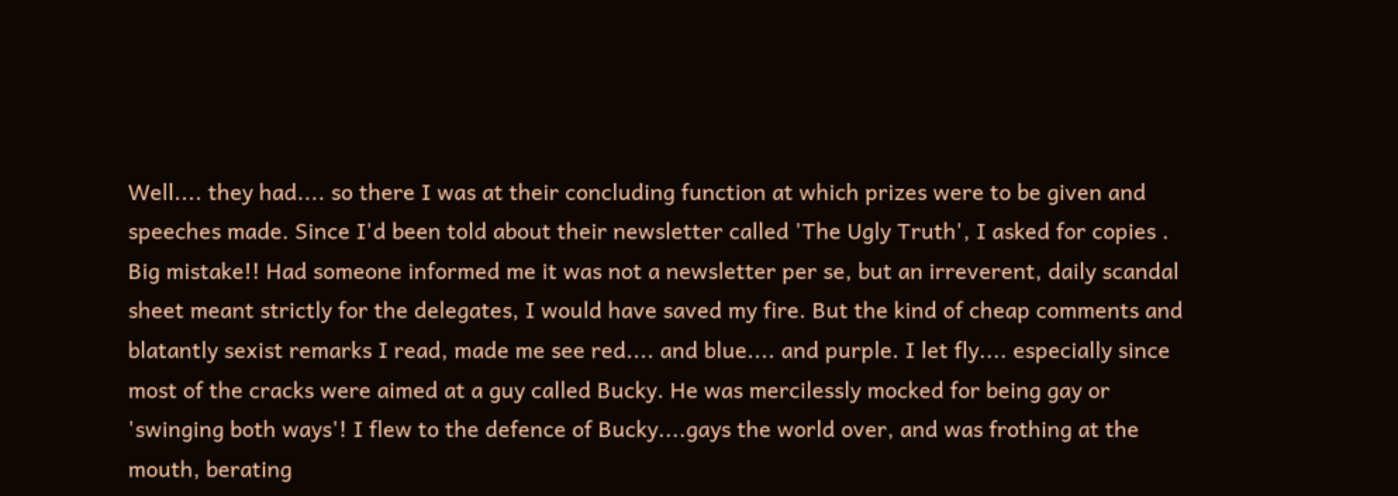Well.... they had.... so there I was at their concluding function at which prizes were to be given and speeches made. Since I'd been told about their newsletter called 'The Ugly Truth', I asked for copies . Big mistake!! Had someone informed me it was not a newsletter per se, but an irreverent, daily scandal sheet meant strictly for the delegates, I would have saved my fire. But the kind of cheap comments and blatantly sexist remarks I read, made me see red.... and blue.... and purple. I let fly.... especially since most of the cracks were aimed at a guy called Bucky. He was mercilessly mocked for being gay or 'swinging both ways'! I flew to the defence of Bucky....gays the world over, and was frothing at the mouth, berating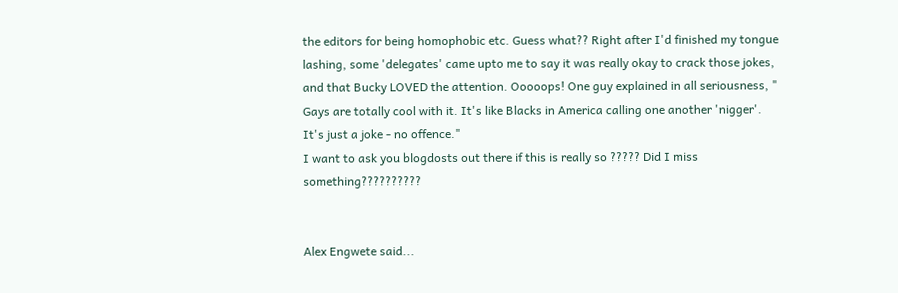the editors for being homophobic etc. Guess what?? Right after I'd finished my tongue lashing, some 'delegates' came upto me to say it was really okay to crack those jokes, and that Bucky LOVED the attention. Ooooops! One guy explained in all seriousness, " Gays are totally cool with it. It's like Blacks in America calling one another 'nigger'. It's just a joke - no offence."
I want to ask you blogdosts out there if this is really so ????? Did I miss something??????????


Alex Engwete said...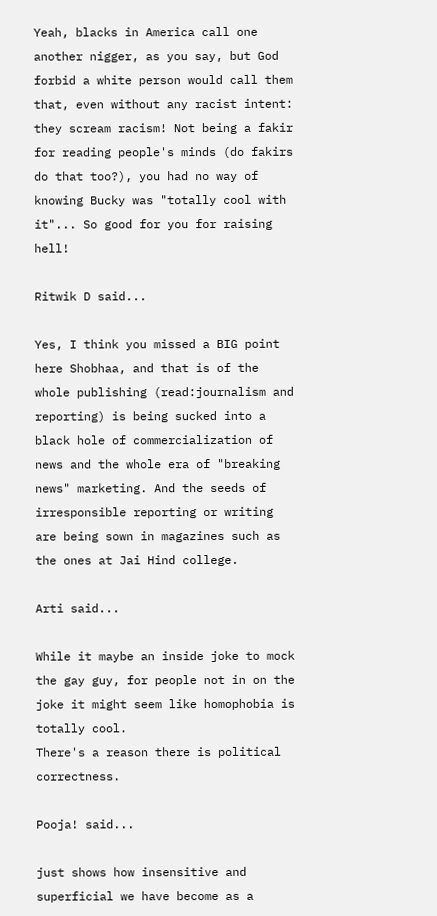Yeah, blacks in America call one another nigger, as you say, but God forbid a white person would call them that, even without any racist intent: they scream racism! Not being a fakir for reading people's minds (do fakirs do that too?), you had no way of knowing Bucky was "totally cool with it"... So good for you for raising hell!

Ritwik D said...

Yes, I think you missed a BIG point here Shobhaa, and that is of the whole publishing (read:journalism and reporting) is being sucked into a black hole of commercialization of news and the whole era of "breaking news" marketing. And the seeds of irresponsible reporting or writing are being sown in magazines such as the ones at Jai Hind college.

Arti said...

While it maybe an inside joke to mock the gay guy, for people not in on the joke it might seem like homophobia is totally cool.
There's a reason there is political correctness.

Pooja! said...

just shows how insensitive and superficial we have become as a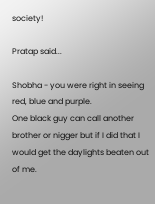society!

Pratap said...

Shobha - you were right in seeing red, blue and purple.
One black guy can call another brother or nigger but if I did that I would get the daylights beaten out of me.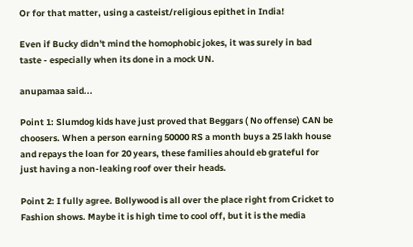Or for that matter, using a casteist/religious epithet in India!

Even if Bucky didn't mind the homophobic jokes, it was surely in bad taste - especially when its done in a mock UN.

anupamaa said...

Point 1: Slumdog kids have just proved that Beggars ( No offense) CAN be choosers. When a person earning 50000 RS a month buys a 25 lakh house and repays the loan for 20 years, these families ahould eb grateful for just having a non-leaking roof over their heads.

Point 2: I fully agree. Bollywood is all over the place right from Cricket to Fashion shows. Maybe it is high time to cool off, but it is the media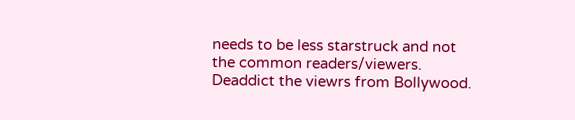needs to be less starstruck and not the common readers/viewers. Deaddict the viewrs from Bollywood.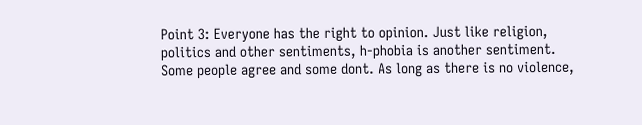Point 3: Everyone has the right to opinion. Just like religion, politics and other sentiments, h-phobia is another sentiment. Some people agree and some dont. As long as there is no violence,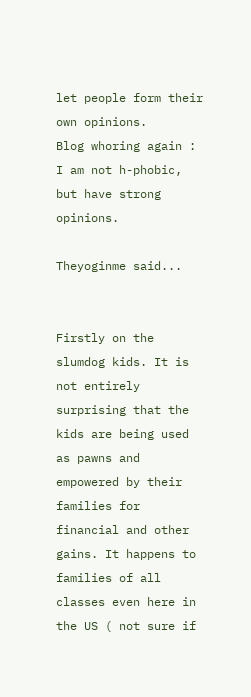let people form their own opinions.
Blog whoring again :
I am not h-phobic, but have strong opinions.

Theyoginme said...


Firstly on the slumdog kids. It is not entirely surprising that the kids are being used as pawns and empowered by their families for financial and other gains. It happens to families of all classes even here in the US ( not sure if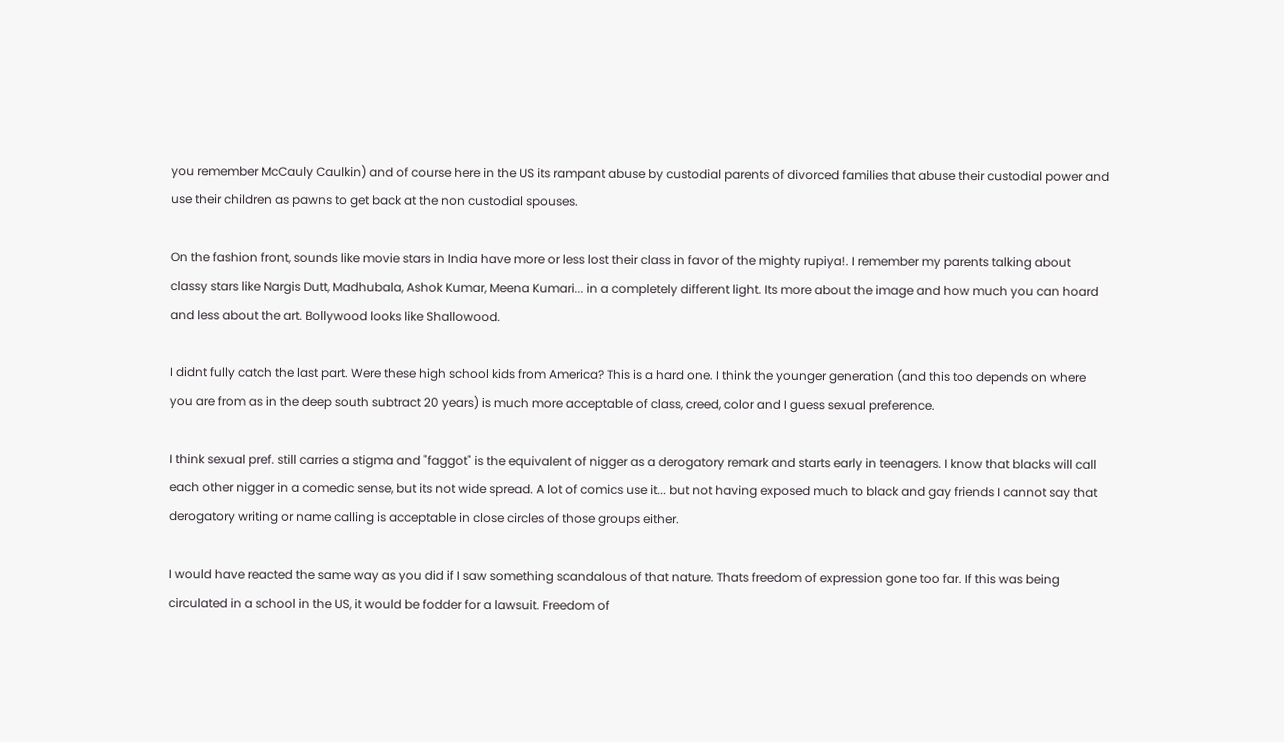you remember McCauly Caulkin) and of course here in the US its rampant abuse by custodial parents of divorced families that abuse their custodial power and use their children as pawns to get back at the non custodial spouses.

On the fashion front, sounds like movie stars in India have more or less lost their class in favor of the mighty rupiya!. I remember my parents talking about classy stars like Nargis Dutt, Madhubala, Ashok Kumar, Meena Kumari... in a completely different light. Its more about the image and how much you can hoard and less about the art. Bollywood looks like Shallowood.

I didnt fully catch the last part. Were these high school kids from America? This is a hard one. I think the younger generation (and this too depends on where you are from as in the deep south subtract 20 years) is much more acceptable of class, creed, color and I guess sexual preference.

I think sexual pref. still carries a stigma and "faggot" is the equivalent of nigger as a derogatory remark and starts early in teenagers. I know that blacks will call each other nigger in a comedic sense, but its not wide spread. A lot of comics use it... but not having exposed much to black and gay friends I cannot say that derogatory writing or name calling is acceptable in close circles of those groups either.

I would have reacted the same way as you did if I saw something scandalous of that nature. Thats freedom of expression gone too far. If this was being circulated in a school in the US, it would be fodder for a lawsuit. Freedom of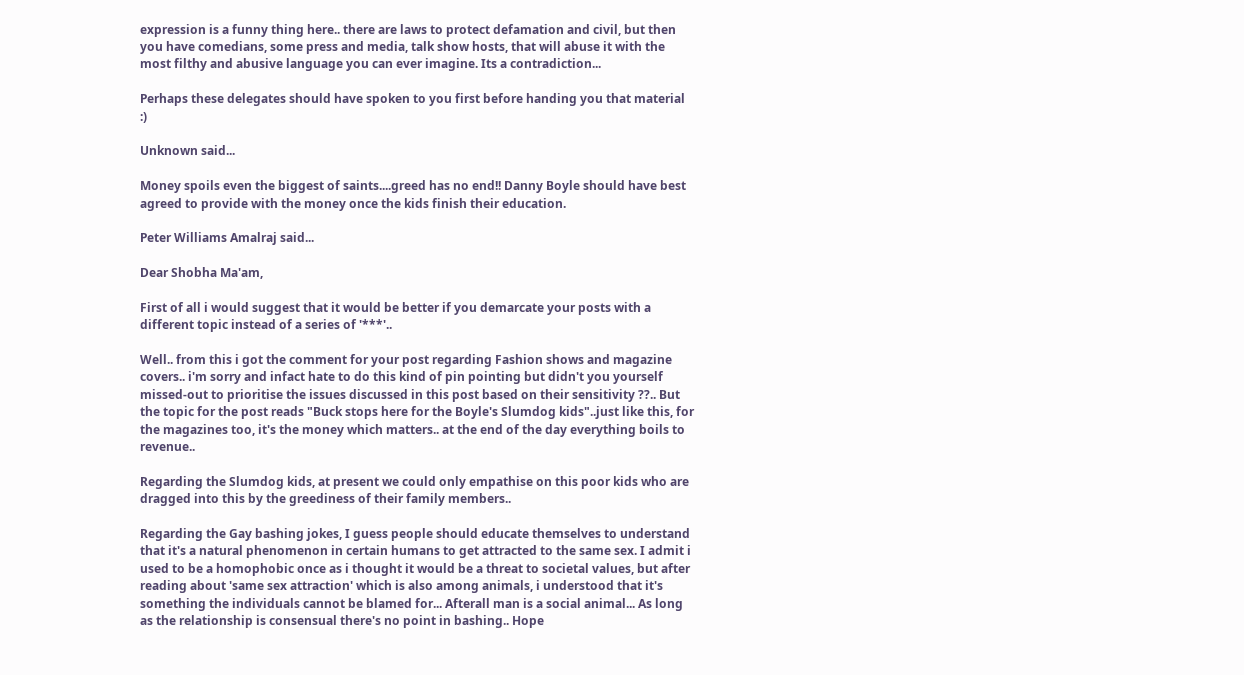expression is a funny thing here.. there are laws to protect defamation and civil, but then you have comedians, some press and media, talk show hosts, that will abuse it with the most filthy and abusive language you can ever imagine. Its a contradiction...

Perhaps these delegates should have spoken to you first before handing you that material :)

Unknown said...

Money spoils even the biggest of saints....greed has no end!! Danny Boyle should have best agreed to provide with the money once the kids finish their education.

Peter Williams Amalraj said...

Dear Shobha Ma'am,

First of all i would suggest that it would be better if you demarcate your posts with a different topic instead of a series of '***'..

Well.. from this i got the comment for your post regarding Fashion shows and magazine covers.. i'm sorry and infact hate to do this kind of pin pointing but didn't you yourself missed-out to prioritise the issues discussed in this post based on their sensitivity ??.. But the topic for the post reads "Buck stops here for the Boyle's Slumdog kids"..just like this, for the magazines too, it's the money which matters.. at the end of the day everything boils to revenue..

Regarding the Slumdog kids, at present we could only empathise on this poor kids who are dragged into this by the greediness of their family members..

Regarding the Gay bashing jokes, I guess people should educate themselves to understand that it's a natural phenomenon in certain humans to get attracted to the same sex. I admit i used to be a homophobic once as i thought it would be a threat to societal values, but after reading about 'same sex attraction' which is also among animals, i understood that it's something the individuals cannot be blamed for... Afterall man is a social animal... As long as the relationship is consensual there's no point in bashing.. Hope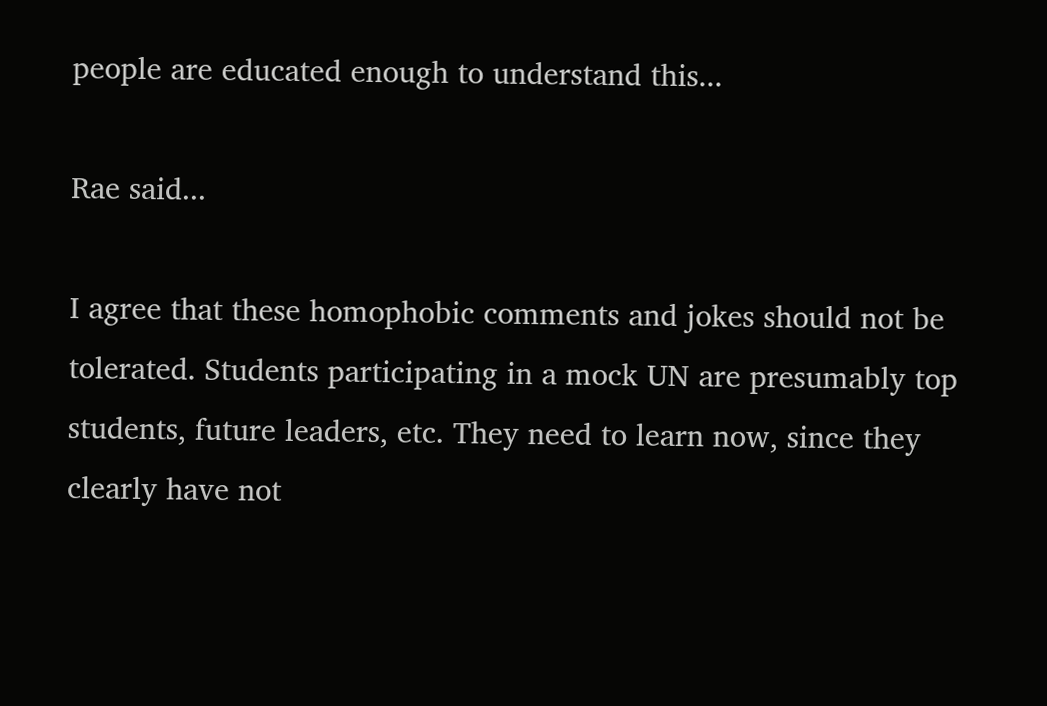people are educated enough to understand this...

Rae said...

I agree that these homophobic comments and jokes should not be tolerated. Students participating in a mock UN are presumably top students, future leaders, etc. They need to learn now, since they clearly have not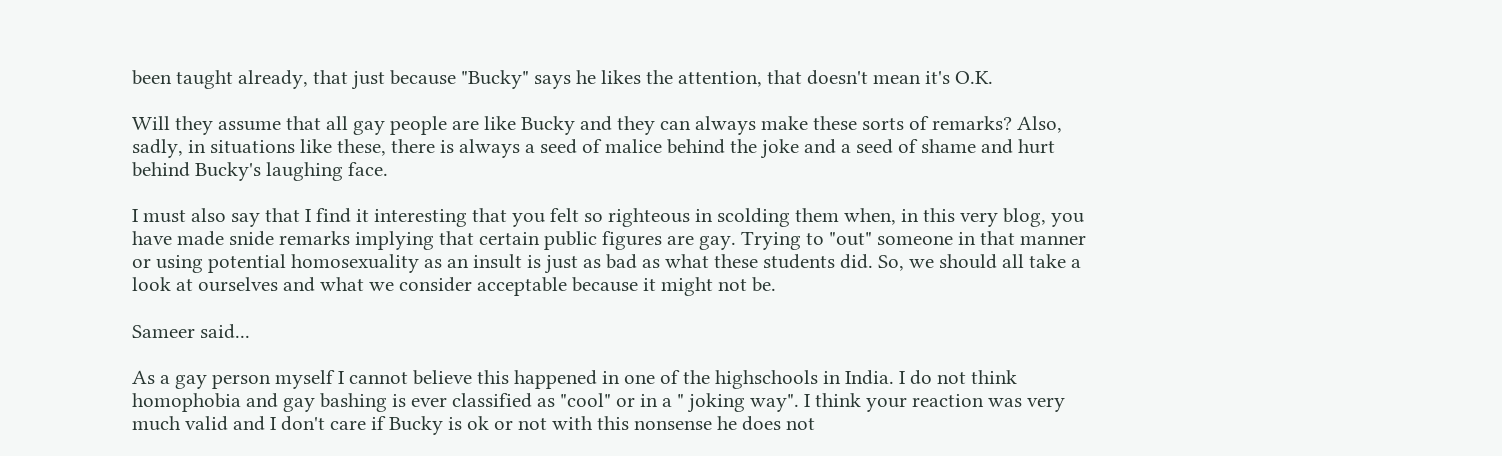been taught already, that just because "Bucky" says he likes the attention, that doesn't mean it's O.K.

Will they assume that all gay people are like Bucky and they can always make these sorts of remarks? Also, sadly, in situations like these, there is always a seed of malice behind the joke and a seed of shame and hurt behind Bucky's laughing face.

I must also say that I find it interesting that you felt so righteous in scolding them when, in this very blog, you have made snide remarks implying that certain public figures are gay. Trying to "out" someone in that manner or using potential homosexuality as an insult is just as bad as what these students did. So, we should all take a look at ourselves and what we consider acceptable because it might not be.

Sameer said...

As a gay person myself I cannot believe this happened in one of the highschools in India. I do not think homophobia and gay bashing is ever classified as "cool" or in a " joking way". I think your reaction was very much valid and I don't care if Bucky is ok or not with this nonsense he does not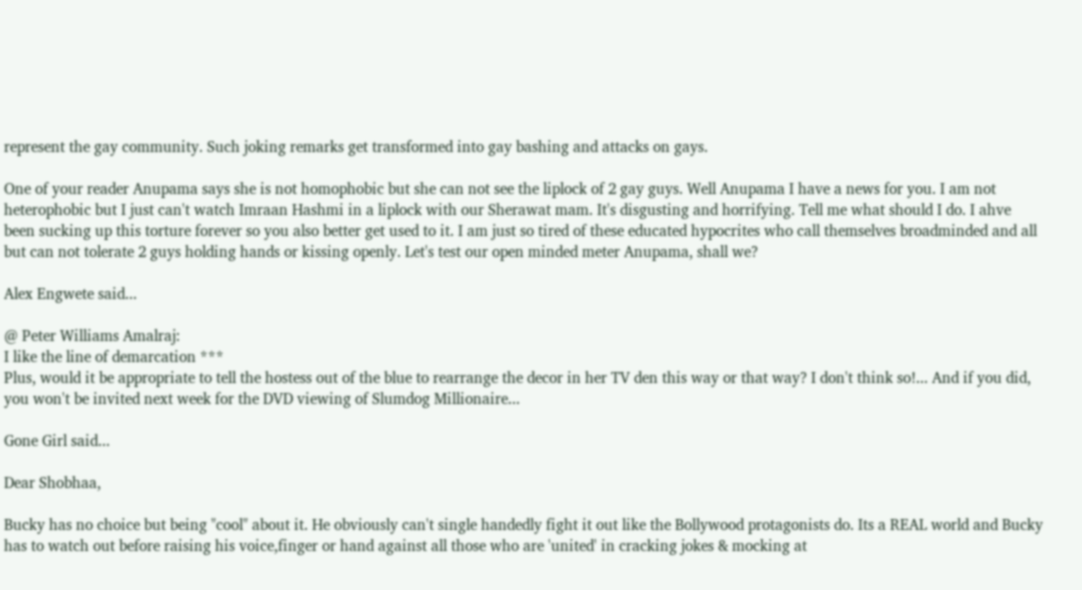represent the gay community. Such joking remarks get transformed into gay bashing and attacks on gays.

One of your reader Anupama says she is not homophobic but she can not see the liplock of 2 gay guys. Well Anupama I have a news for you. I am not heterophobic but I just can't watch Imraan Hashmi in a liplock with our Sherawat mam. It's disgusting and horrifying. Tell me what should I do. I ahve been sucking up this torture forever so you also better get used to it. I am just so tired of these educated hypocrites who call themselves broadminded and all but can not tolerate 2 guys holding hands or kissing openly. Let's test our open minded meter Anupama, shall we?

Alex Engwete said...

@ Peter Williams Amalraj:
I like the line of demarcation ***
Plus, would it be appropriate to tell the hostess out of the blue to rearrange the decor in her TV den this way or that way? I don't think so!... And if you did, you won't be invited next week for the DVD viewing of Slumdog Millionaire...

Gone Girl said...

Dear Shobhaa,

Bucky has no choice but being "cool" about it. He obviously can't single handedly fight it out like the Bollywood protagonists do. Its a REAL world and Bucky has to watch out before raising his voice,finger or hand against all those who are 'united' in cracking jokes & mocking at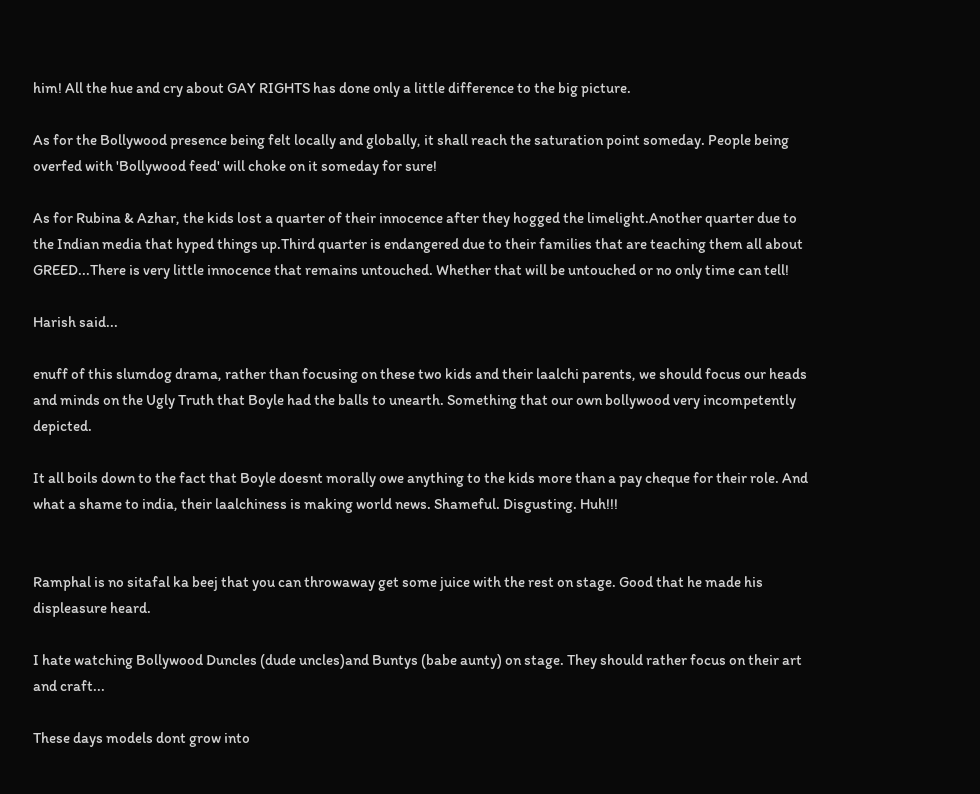him! All the hue and cry about GAY RIGHTS has done only a little difference to the big picture.

As for the Bollywood presence being felt locally and globally, it shall reach the saturation point someday. People being overfed with 'Bollywood feed' will choke on it someday for sure!

As for Rubina & Azhar, the kids lost a quarter of their innocence after they hogged the limelight.Another quarter due to the Indian media that hyped things up.Third quarter is endangered due to their families that are teaching them all about GREED...There is very little innocence that remains untouched. Whether that will be untouched or no only time can tell!

Harish said...

enuff of this slumdog drama, rather than focusing on these two kids and their laalchi parents, we should focus our heads and minds on the Ugly Truth that Boyle had the balls to unearth. Something that our own bollywood very incompetently depicted.

It all boils down to the fact that Boyle doesnt morally owe anything to the kids more than a pay cheque for their role. And what a shame to india, their laalchiness is making world news. Shameful. Disgusting. Huh!!!


Ramphal is no sitafal ka beej that you can throwaway get some juice with the rest on stage. Good that he made his displeasure heard.

I hate watching Bollywood Duncles (dude uncles)and Buntys (babe aunty) on stage. They should rather focus on their art and craft...

These days models dont grow into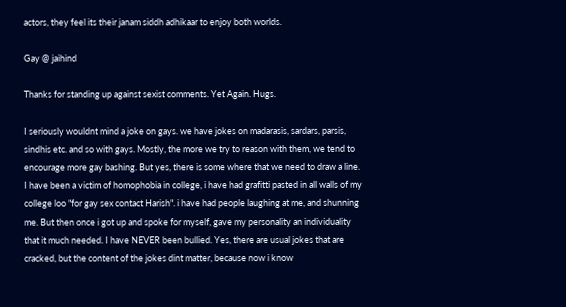actors, they feel its their janam siddh adhikaar to enjoy both worlds.

Gay @ jaihind

Thanks for standing up against sexist comments. Yet Again. Hugs.

I seriously wouldnt mind a joke on gays. we have jokes on madarasis, sardars, parsis, sindhis etc. and so with gays. Mostly, the more we try to reason with them, we tend to encourage more gay bashing. But yes, there is some where that we need to draw a line. I have been a victim of homophobia in college, i have had grafitti pasted in all walls of my college loo "for gay sex contact Harish". i have had people laughing at me, and shunning me. But then once i got up and spoke for myself, gave my personality an individuality that it much needed. I have NEVER been bullied. Yes, there are usual jokes that are cracked, but the content of the jokes dint matter, because now i know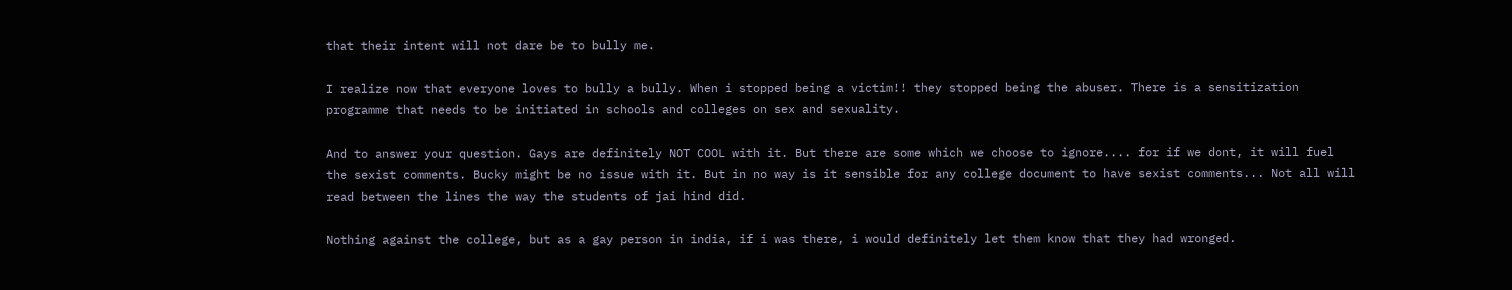that their intent will not dare be to bully me.

I realize now that everyone loves to bully a bully. When i stopped being a victim!! they stopped being the abuser. There is a sensitization programme that needs to be initiated in schools and colleges on sex and sexuality.

And to answer your question. Gays are definitely NOT COOL with it. But there are some which we choose to ignore.... for if we dont, it will fuel the sexist comments. Bucky might be no issue with it. But in no way is it sensible for any college document to have sexist comments... Not all will read between the lines the way the students of jai hind did.

Nothing against the college, but as a gay person in india, if i was there, i would definitely let them know that they had wronged.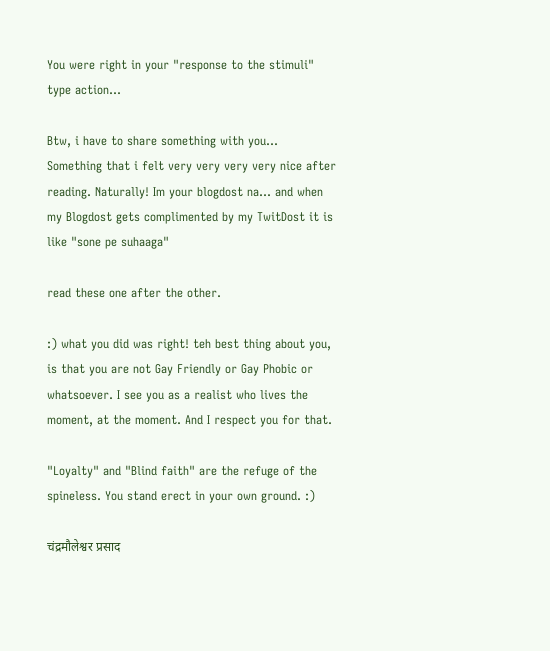You were right in your "response to the stimuli" type action...

Btw, i have to share something with you... Something that i felt very very very very nice after reading. Naturally! Im your blogdost na... and when my Blogdost gets complimented by my TwitDost it is like "sone pe suhaaga"

read these one after the other.

:) what you did was right! teh best thing about you, is that you are not Gay Friendly or Gay Phobic or whatsoever. I see you as a realist who lives the moment, at the moment. And I respect you for that.

"Loyalty" and "Blind faith" are the refuge of the spineless. You stand erect in your own ground. :)

चंद्रमौलेश्वर प्रसाद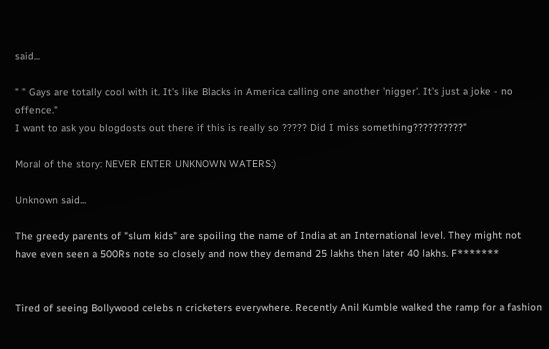said...

" " Gays are totally cool with it. It's like Blacks in America calling one another 'nigger'. It's just a joke - no offence."
I want to ask you blogdosts out there if this is really so ????? Did I miss something??????????"

Moral of the story: NEVER ENTER UNKNOWN WATERS:)

Unknown said...

The greedy parents of "slum kids" are spoiling the name of India at an International level. They might not have even seen a 500Rs note so closely and now they demand 25 lakhs then later 40 lakhs. F*******


Tired of seeing Bollywood celebs n cricketers everywhere. Recently Anil Kumble walked the ramp for a fashion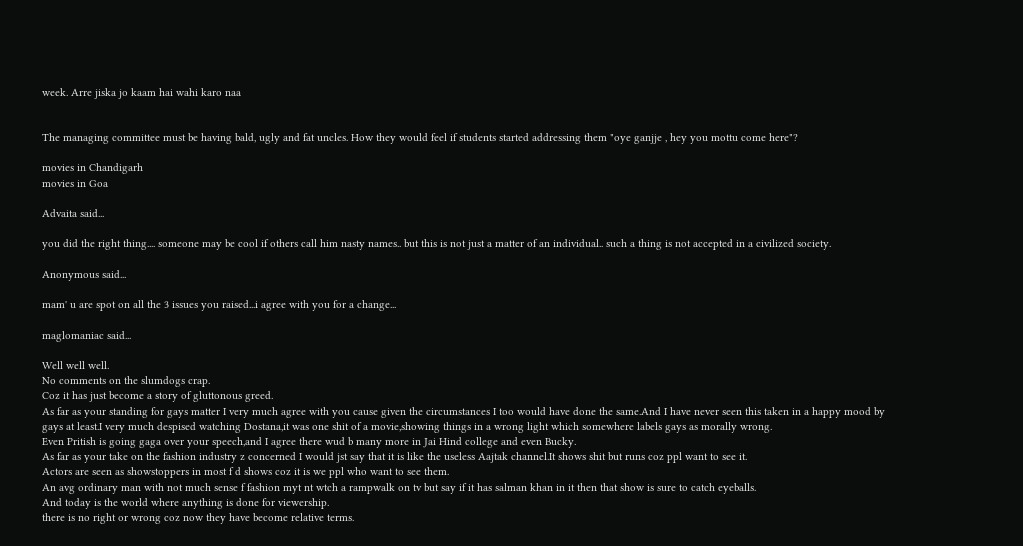week. Arre jiska jo kaam hai wahi karo naa


The managing committee must be having bald, ugly and fat uncles. How they would feel if students started addressing them "oye ganjje , hey you mottu come here"?

movies in Chandigarh
movies in Goa

Advaita said...

you did the right thing.... someone may be cool if others call him nasty names.. but this is not just a matter of an individual.. such a thing is not accepted in a civilized society.

Anonymous said...

mam' u are spot on all the 3 issues you raised...i agree with you for a change...

maglomaniac said...

Well well well.
No comments on the slumdogs crap.
Coz it has just become a story of gluttonous greed.
As far as your standing for gays matter I very much agree with you cause given the circumstances I too would have done the same.And I have never seen this taken in a happy mood by gays at least.I very much despised watching Dostana,it was one shit of a movie,showing things in a wrong light which somewhere labels gays as morally wrong.
Even Pritish is going gaga over your speech,and I agree there wud b many more in Jai Hind college and even Bucky.
As far as your take on the fashion industry z concerned I would jst say that it is like the useless Aajtak channel.It shows shit but runs coz ppl want to see it.
Actors are seen as showstoppers in most f d shows coz it is we ppl who want to see them.
An avg ordinary man with not much sense f fashion myt nt wtch a rampwalk on tv but say if it has salman khan in it then that show is sure to catch eyeballs.
And today is the world where anything is done for viewership.
there is no right or wrong coz now they have become relative terms.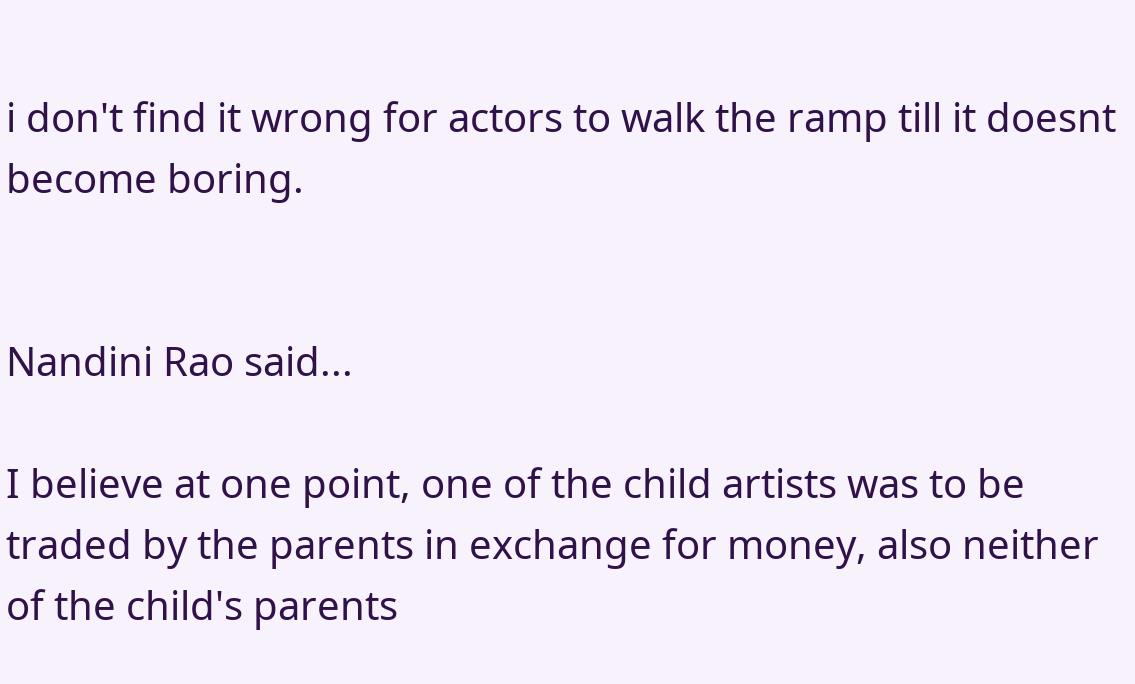i don't find it wrong for actors to walk the ramp till it doesnt become boring.


Nandini Rao said...

I believe at one point, one of the child artists was to be traded by the parents in exchange for money, also neither of the child's parents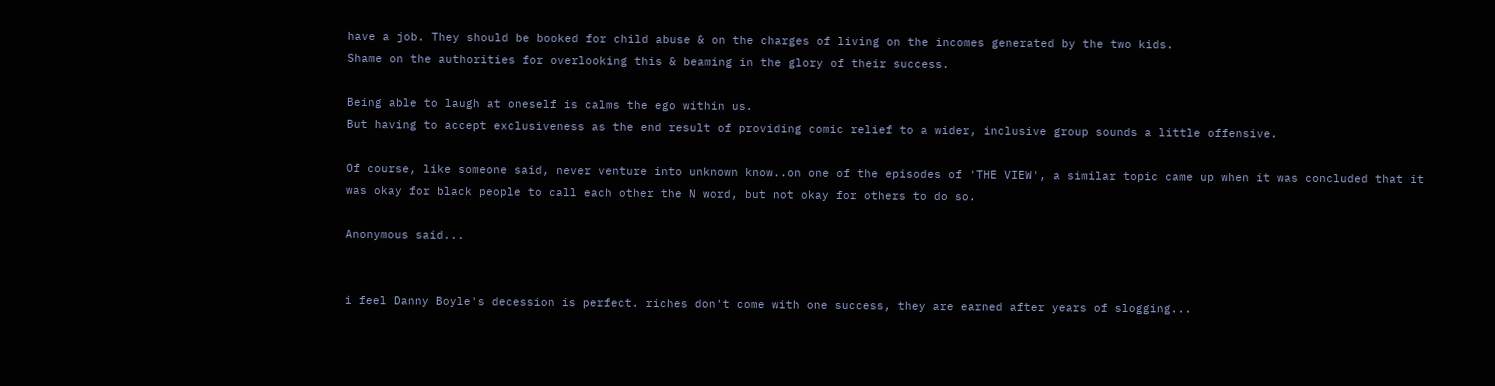have a job. They should be booked for child abuse & on the charges of living on the incomes generated by the two kids.
Shame on the authorities for overlooking this & beaming in the glory of their success.

Being able to laugh at oneself is calms the ego within us.
But having to accept exclusiveness as the end result of providing comic relief to a wider, inclusive group sounds a little offensive.

Of course, like someone said, never venture into unknown know..on one of the episodes of 'THE VIEW', a similar topic came up when it was concluded that it was okay for black people to call each other the N word, but not okay for others to do so.

Anonymous said...


i feel Danny Boyle's decession is perfect. riches don't come with one success, they are earned after years of slogging...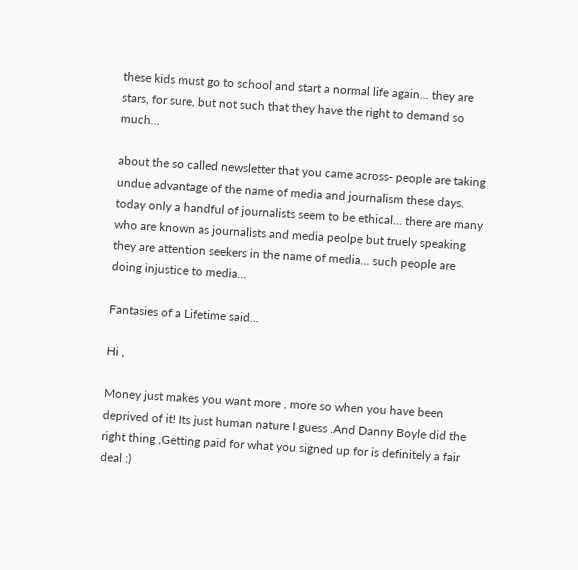these kids must go to school and start a normal life again... they are stars, for sure, but not such that they have the right to demand so much...

about the so called newsletter that you came across- people are taking undue advantage of the name of media and journalism these days. today only a handful of journalists seem to be ethical... there are many who are known as journalists and media peolpe but truely speaking they are attention seekers in the name of media... such people are doing injustice to media...

Fantasies of a Lifetime said...

Hi ,

Money just makes you want more , more so when you have been deprived of it! Its just human nature I guess .And Danny Boyle did the right thing ,Getting paid for what you signed up for is definitely a fair deal :)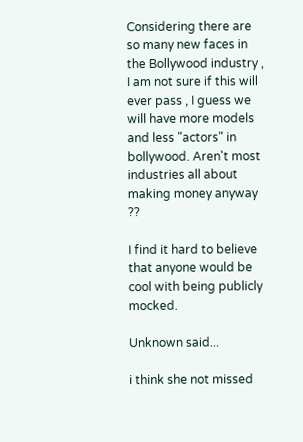Considering there are so many new faces in the Bollywood industry , I am not sure if this will ever pass , I guess we will have more models and less "actors" in bollywood. Aren't most industries all about making money anyway ??

I find it hard to believe that anyone would be cool with being publicly mocked.

Unknown said...

i think she not missed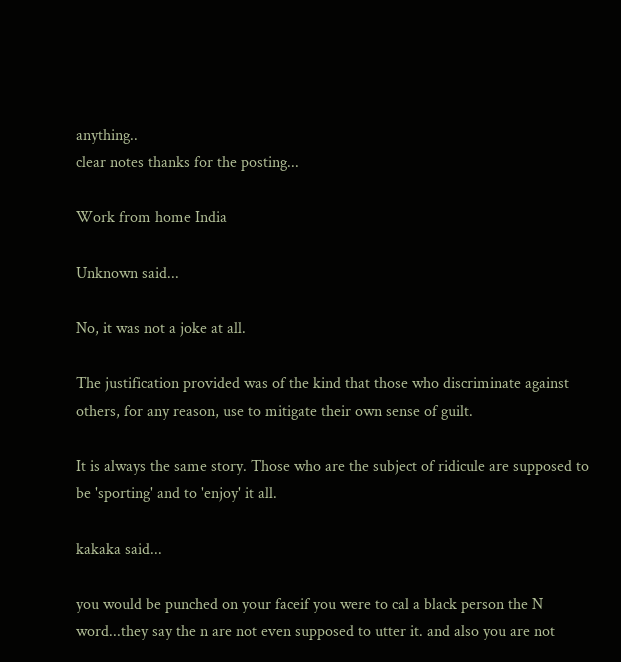anything..
clear notes thanks for the posting...

Work from home India

Unknown said...

No, it was not a joke at all.

The justification provided was of the kind that those who discriminate against others, for any reason, use to mitigate their own sense of guilt.

It is always the same story. Those who are the subject of ridicule are supposed to be 'sporting' and to 'enjoy' it all.

kakaka said...

you would be punched on your faceif you were to cal a black person the N word...they say the n are not even supposed to utter it. and also you are not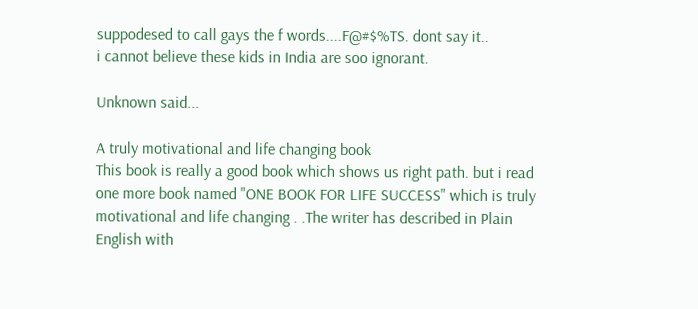suppodesed to call gays the f words....F@#$%TS. dont say it..
i cannot believe these kids in India are soo ignorant.

Unknown said...

A truly motivational and life changing book
This book is really a good book which shows us right path. but i read
one more book named "ONE BOOK FOR LIFE SUCCESS" which is truly
motivational and life changing . .The writer has described in Plain English with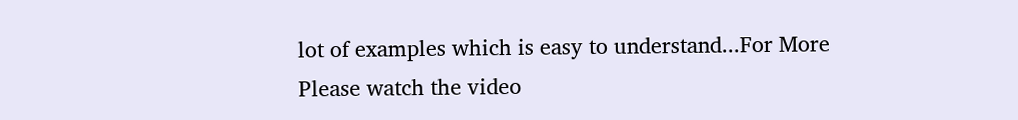lot of examples which is easy to understand...For More
Please watch the video